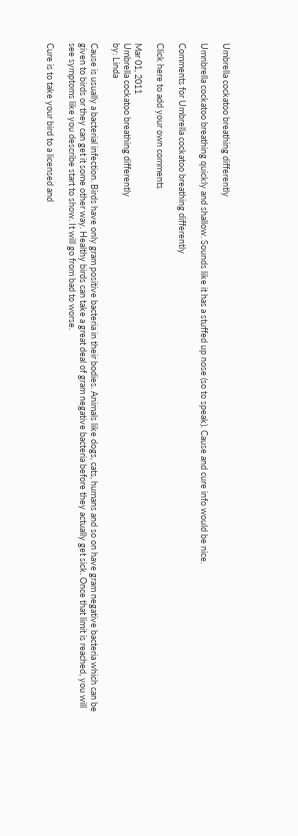Umbrella cockatoo breathing differently

Umnbrella cockatoo breathing quickly and shallow. Sounds like it has a stuffed up nose (so to speak). Cause and cure info would be nice.

Comments for Umbrella cockatoo breathing differently

Click here to add your own comments

Mar 01, 2011
Umbrella cockatoo breathing differently
by: Linda

Cause is usually a bacterial infection. Birds have only gram positive bacteria in their bodies. Animals like dogs, cats, humans and so on have gram negative bacteria which can be given to birds or they can get it some other way. Healthy birds can take a great deal of gram negative bacteria before they actually get sick. Once that limit is reached, you will see symptoms like you describe start to show. It will go from bad to worse.

Cure is to take your bird to a licensed and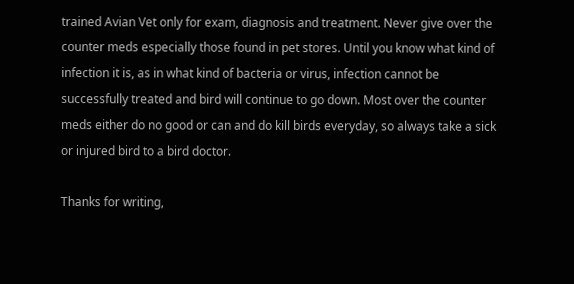trained Avian Vet only for exam, diagnosis and treatment. Never give over the counter meds especially those found in pet stores. Until you know what kind of infection it is, as in what kind of bacteria or virus, infection cannot be successfully treated and bird will continue to go down. Most over the counter meds either do no good or can and do kill birds everyday, so always take a sick or injured bird to a bird doctor.

Thanks for writing,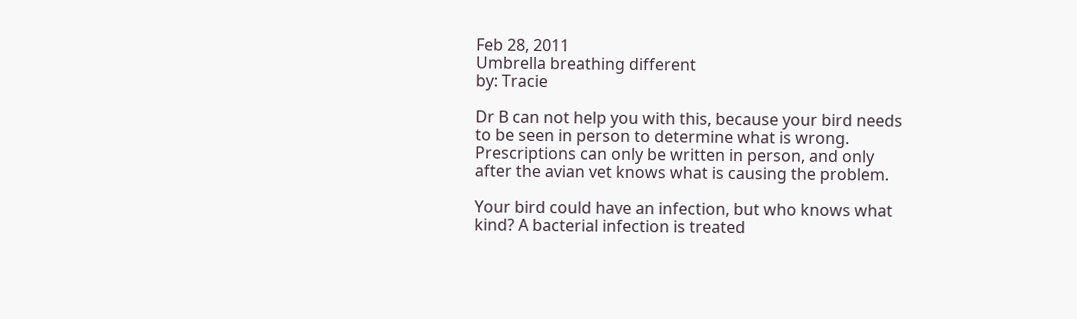Feb 28, 2011
Umbrella breathing different
by: Tracie

Dr B can not help you with this, because your bird needs to be seen in person to determine what is wrong. Prescriptions can only be written in person, and only after the avian vet knows what is causing the problem.

Your bird could have an infection, but who knows what kind? A bacterial infection is treated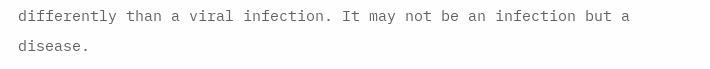differently than a viral infection. It may not be an infection but a disease.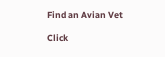Find an Avian Vet

Click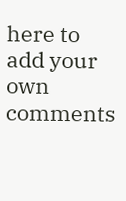here to add your own comments